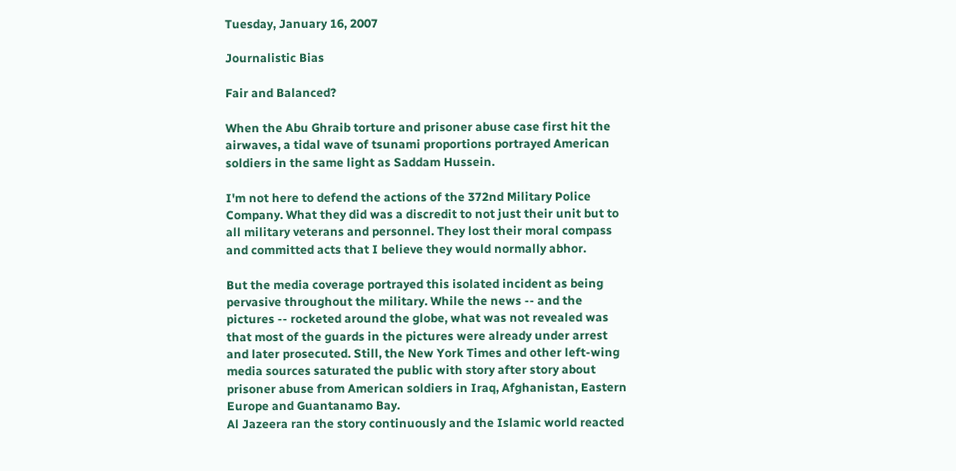Tuesday, January 16, 2007

Journalistic Bias

Fair and Balanced?

When the Abu Ghraib torture and prisoner abuse case first hit the airwaves, a tidal wave of tsunami proportions portrayed American soldiers in the same light as Saddam Hussein.

I'm not here to defend the actions of the 372nd Military Police Company. What they did was a discredit to not just their unit but to all military veterans and personnel. They lost their moral compass and committed acts that I believe they would normally abhor.

But the media coverage portrayed this isolated incident as being pervasive throughout the military. While the news -- and the pictures -- rocketed around the globe, what was not revealed was that most of the guards in the pictures were already under arrest and later prosecuted. Still, the New York Times and other left-wing media sources saturated the public with story after story about prisoner abuse from American soldiers in Iraq, Afghanistan, Eastern Europe and Guantanamo Bay.
Al Jazeera ran the story continuously and the Islamic world reacted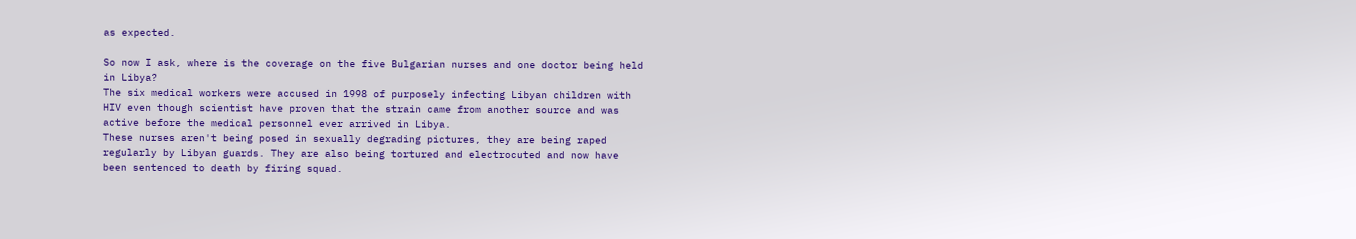as expected.

So now I ask, where is the coverage on the five Bulgarian nurses and one doctor being held in Libya?
The six medical workers were accused in 1998 of purposely infecting Libyan children with HIV even though scientist have proven that the strain came from another source and was active before the medical personnel ever arrived in Libya.
These nurses aren't being posed in sexually degrading pictures, they are being raped regularly by Libyan guards. They are also being tortured and electrocuted and now have been sentenced to death by firing squad.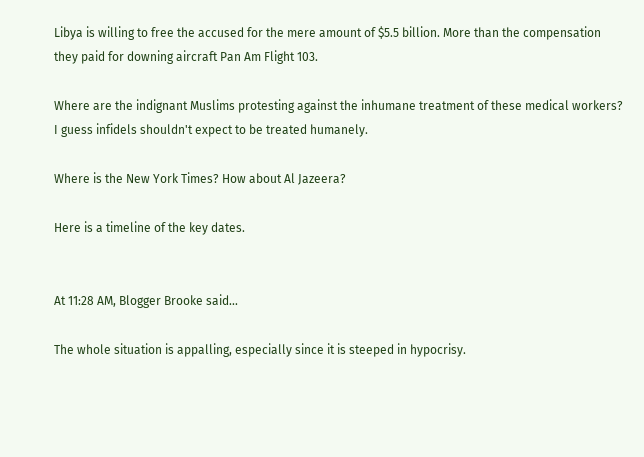Libya is willing to free the accused for the mere amount of $5.5 billion. More than the compensation they paid for downing aircraft Pan Am Flight 103.

Where are the indignant Muslims protesting against the inhumane treatment of these medical workers? I guess infidels shouldn't expect to be treated humanely.

Where is the New York Times? How about Al Jazeera?

Here is a timeline of the key dates.


At 11:28 AM, Blogger Brooke said...

The whole situation is appalling, especially since it is steeped in hypocrisy.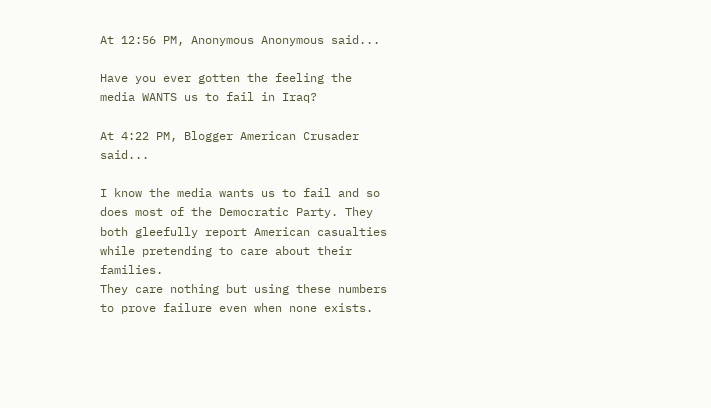At 12:56 PM, Anonymous Anonymous said...

Have you ever gotten the feeling the media WANTS us to fail in Iraq?

At 4:22 PM, Blogger American Crusader said...

I know the media wants us to fail and so does most of the Democratic Party. They both gleefully report American casualties while pretending to care about their families.
They care nothing but using these numbers to prove failure even when none exists.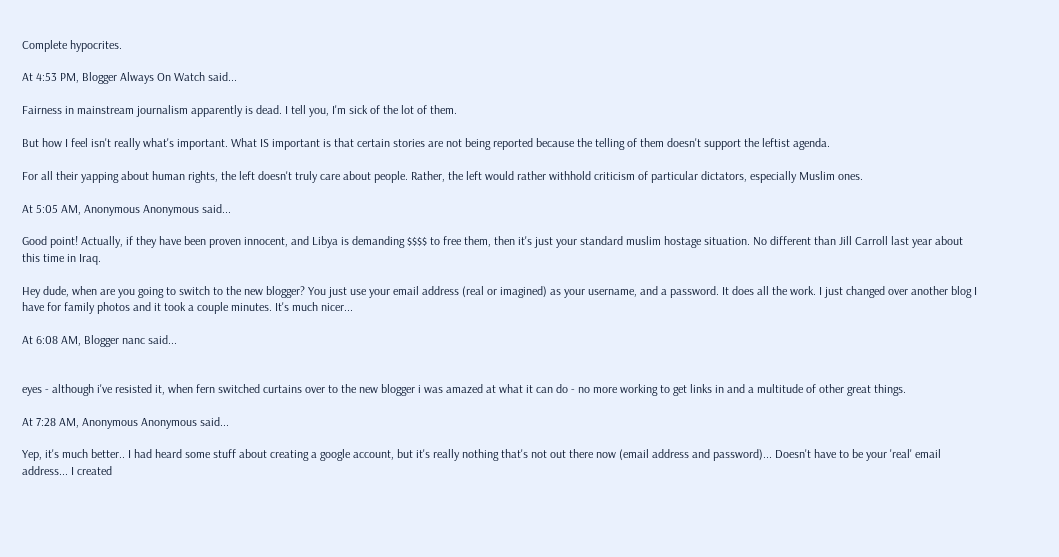Complete hypocrites.

At 4:53 PM, Blogger Always On Watch said...

Fairness in mainstream journalism apparently is dead. I tell you, I'm sick of the lot of them.

But how I feel isn't really what's important. What IS important is that certain stories are not being reported because the telling of them doesn't support the leftist agenda.

For all their yapping about human rights, the left doesn't truly care about people. Rather, the left would rather withhold criticism of particular dictators, especially Muslim ones.

At 5:05 AM, Anonymous Anonymous said...

Good point! Actually, if they have been proven innocent, and Libya is demanding $$$$ to free them, then it's just your standard muslim hostage situation. No different than Jill Carroll last year about this time in Iraq.

Hey dude, when are you going to switch to the new blogger? You just use your email address (real or imagined) as your username, and a password. It does all the work. I just changed over another blog I have for family photos and it took a couple minutes. It's much nicer...

At 6:08 AM, Blogger nanc said...


eyes - although i've resisted it, when fern switched curtains over to the new blogger i was amazed at what it can do - no more working to get links in and a multitude of other great things.

At 7:28 AM, Anonymous Anonymous said...

Yep, it's much better.. I had heard some stuff about creating a google account, but it's really nothing that's not out there now (email address and password)... Doesn't have to be your 'real' email address... I created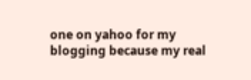one on yahoo for my blogging because my real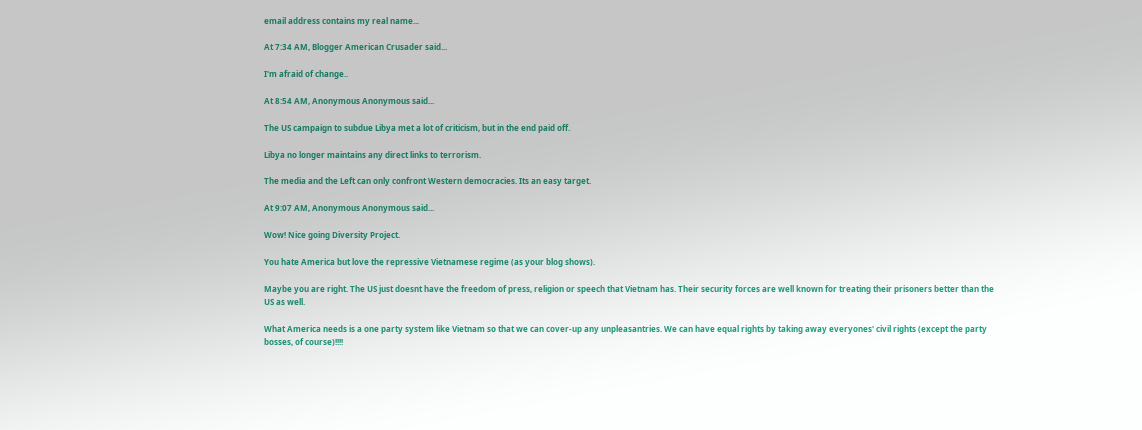email address contains my real name...

At 7:34 AM, Blogger American Crusader said...

I'm afraid of change..

At 8:54 AM, Anonymous Anonymous said...

The US campaign to subdue Libya met a lot of criticism, but in the end paid off.

Libya no longer maintains any direct links to terrorism.

The media and the Left can only confront Western democracies. Its an easy target.

At 9:07 AM, Anonymous Anonymous said...

Wow! Nice going Diversity Project.

You hate America but love the repressive Vietnamese regime (as your blog shows).

Maybe you are right. The US just doesnt have the freedom of press, religion or speech that Vietnam has. Their security forces are well known for treating their prisoners better than the US as well.

What America needs is a one party system like Vietnam so that we can cover-up any unpleasantries. We can have equal rights by taking away everyones' civil rights (except the party bosses, of course)!!!!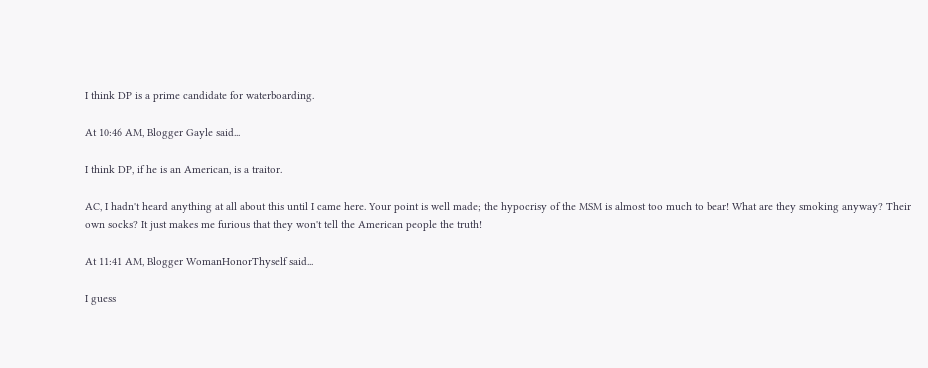I think DP is a prime candidate for waterboarding.

At 10:46 AM, Blogger Gayle said...

I think DP, if he is an American, is a traitor.

AC, I hadn't heard anything at all about this until I came here. Your point is well made; the hypocrisy of the MSM is almost too much to bear! What are they smoking anyway? Their own socks? It just makes me furious that they won't tell the American people the truth!

At 11:41 AM, Blogger WomanHonorThyself said...

I guess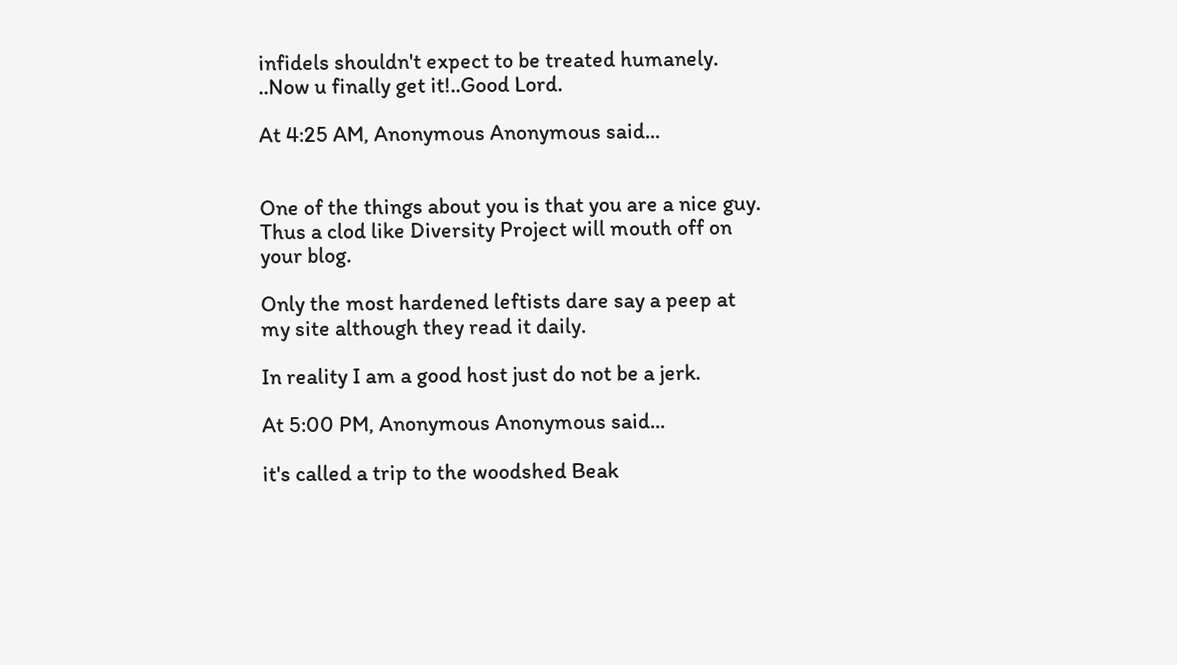infidels shouldn't expect to be treated humanely.
..Now u finally get it!..Good Lord.

At 4:25 AM, Anonymous Anonymous said...


One of the things about you is that you are a nice guy. Thus a clod like Diversity Project will mouth off on your blog.

Only the most hardened leftists dare say a peep at my site although they read it daily.

In reality I am a good host just do not be a jerk.

At 5:00 PM, Anonymous Anonymous said...

it's called a trip to the woodshed Beak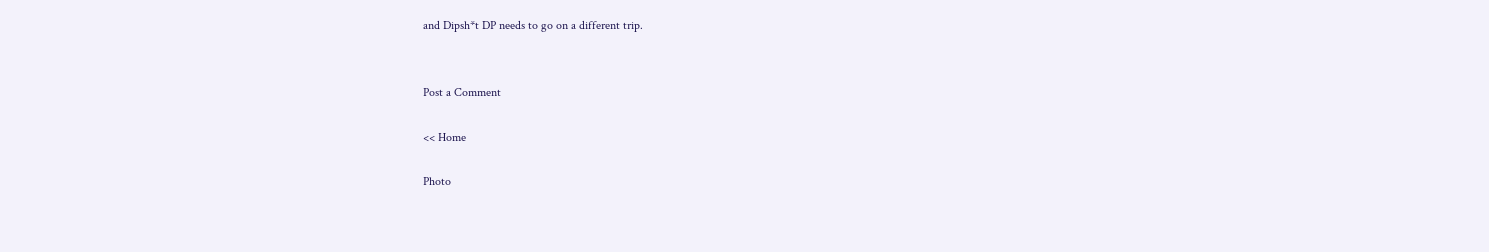and Dipsh*t DP needs to go on a different trip.


Post a Comment

<< Home

Photo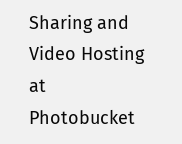Sharing and Video Hosting at Photobucket